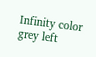Infinity color grey left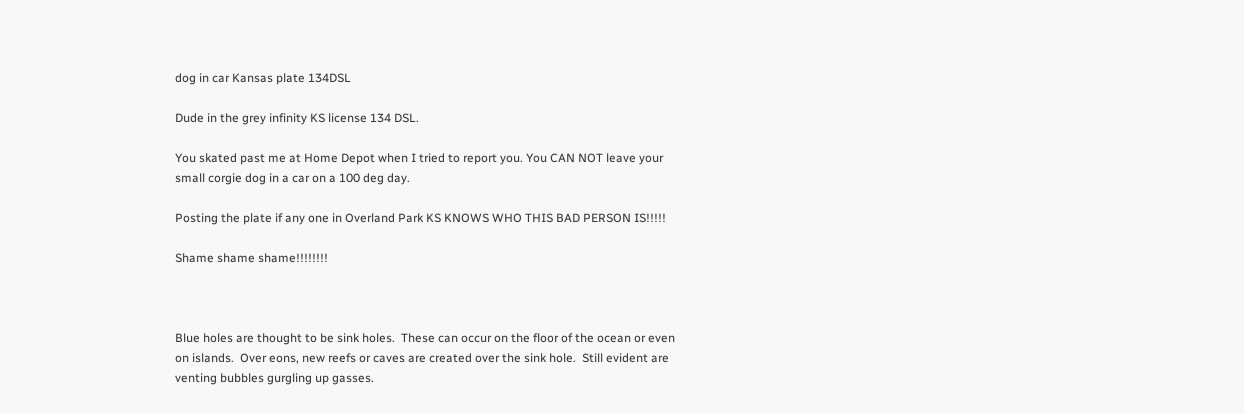dog in car Kansas plate 134DSL

Dude in the grey infinity KS license 134 DSL.

You skated past me at Home Depot when I tried to report you. You CAN NOT leave your small corgie dog in a car on a 100 deg day.

Posting the plate if any one in Overland Park KS KNOWS WHO THIS BAD PERSON IS!!!!!

Shame shame shame!!!!!!!!



Blue holes are thought to be sink holes.  These can occur on the floor of the ocean or even on islands.  Over eons, new reefs or caves are created over the sink hole.  Still evident are venting bubbles gurgling up gasses.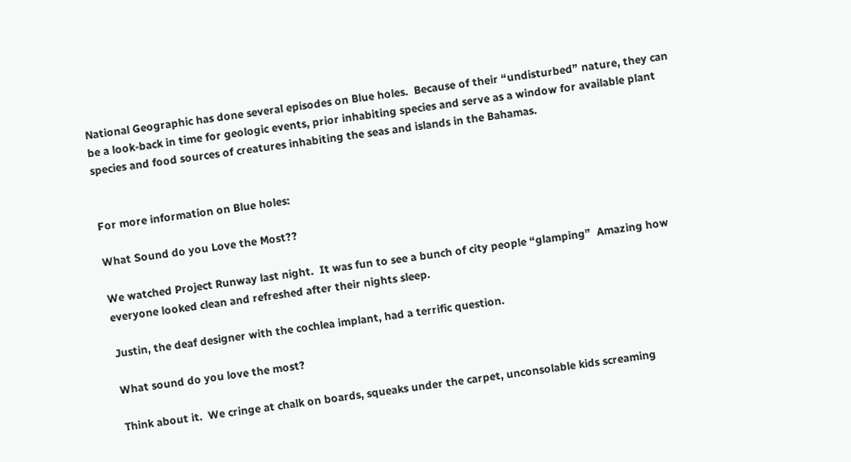National Geographic has done several episodes on Blue holes.  Because of their “undisturbed” nature, they can be a look-back in time for geologic events, prior inhabiting species and serve as a window for available plant species and food sources of creatures inhabiting the seas and islands in the Bahamas.


For more information on Blue holes:

What Sound do you Love the Most??

We watched Project Runway last night.  It was fun to see a bunch of city people “glamping”  Amazing how everyone looked clean and refreshed after their nights sleep.

Justin, the deaf designer with the cochlea implant, had a terrific question.

What sound do you love the most?

Think about it.  We cringe at chalk on boards, squeaks under the carpet, unconsolable kids screaming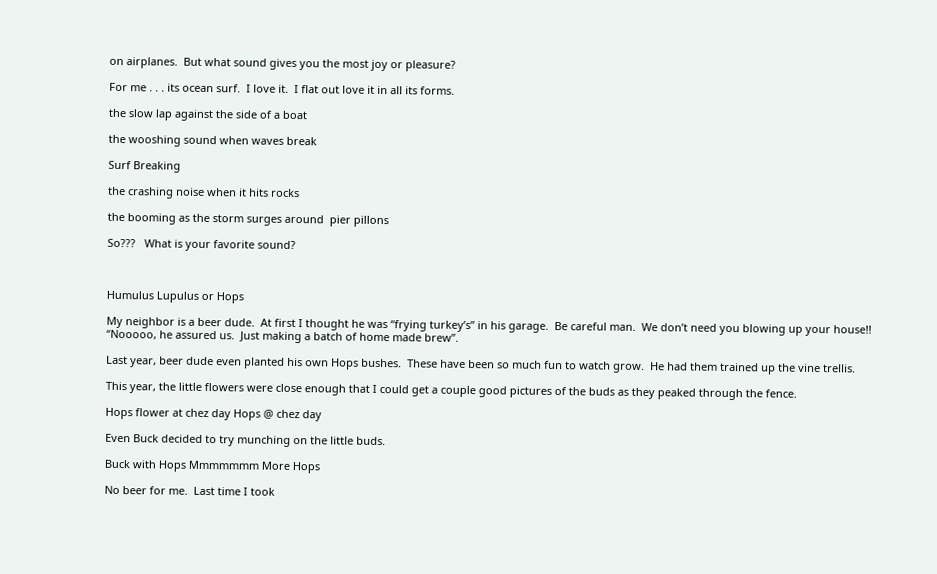on airplanes.  But what sound gives you the most joy or pleasure?

For me . . . its ocean surf.  I love it.  I flat out love it in all its forms.

the slow lap against the side of a boat

the wooshing sound when waves break

Surf Breaking

the crashing noise when it hits rocks

the booming as the storm surges around  pier pillons

So???   What is your favorite sound?



Humulus Lupulus or Hops

My neighbor is a beer dude.  At first I thought he was “frying turkey’s” in his garage.  Be careful man.  We don’t need you blowing up your house!!  “Nooooo, he assured us.  Just making a batch of home made brew”.

Last year, beer dude even planted his own Hops bushes.  These have been so much fun to watch grow.  He had them trained up the vine trellis.

This year, the little flowers were close enough that I could get a couple good pictures of the buds as they peaked through the fence.

Hops flower at chez day Hops @ chez day

Even Buck decided to try munching on the little buds.

Buck with Hops Mmmmmmm More Hops

No beer for me.  Last time I took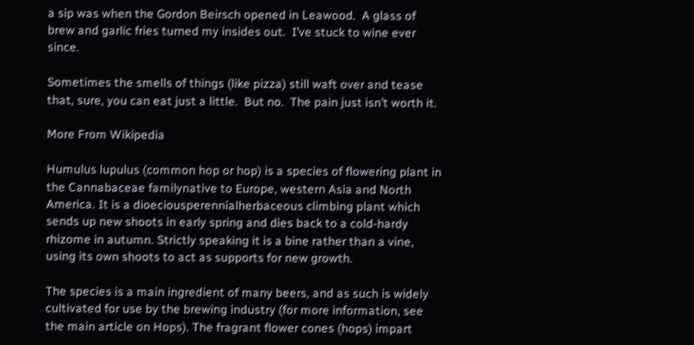a sip was when the Gordon Beirsch opened in Leawood.  A glass of brew and garlic fries turned my insides out.  I’ve stuck to wine ever since.

Sometimes the smells of things (like pizza) still waft over and tease that, sure, you can eat just a little.  But no.  The pain just isn’t worth it.

More From Wikipedia

Humulus lupulus (common hop or hop) is a species of flowering plant in the Cannabaceae familynative to Europe, western Asia and North America. It is a dioeciousperennialherbaceous climbing plant which sends up new shoots in early spring and dies back to a cold-hardy rhizome in autumn. Strictly speaking it is a bine rather than a vine, using its own shoots to act as supports for new growth.

The species is a main ingredient of many beers, and as such is widely cultivated for use by the brewing industry (for more information, see the main article on Hops). The fragrant flower cones (hops) impart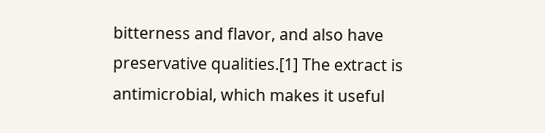bitterness and flavor, and also have preservative qualities.[1] The extract is antimicrobial, which makes it useful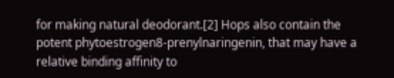for making natural deodorant.[2] Hops also contain the potent phytoestrogen8-prenylnaringenin, that may have a relative binding affinity to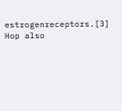estrogenreceptors.[3] Hop also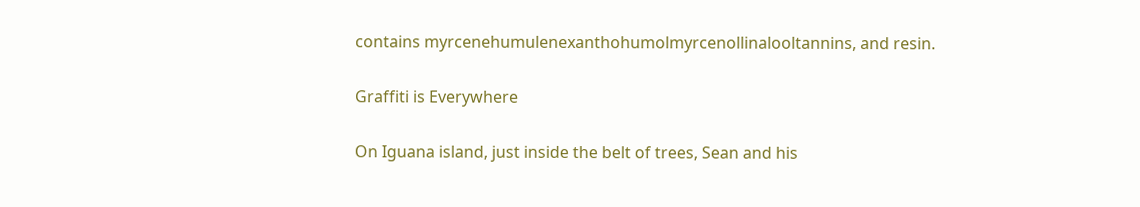contains myrcenehumulenexanthohumolmyrcenollinalooltannins, and resin.

Graffiti is Everywhere

On Iguana island, just inside the belt of trees, Sean and his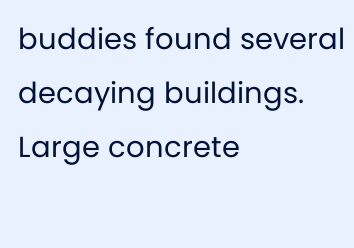buddies found several decaying buildings.  Large concrete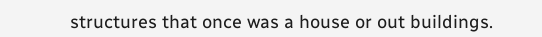structures that once was a house or out buildings.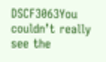DSCF3063You couldn’t really see the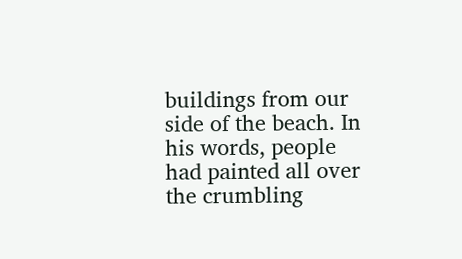buildings from our side of the beach. In his words, people had painted all over the crumbling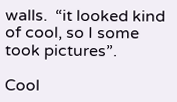walls.  “it looked kind of cool, so I some took pictures”.

Cool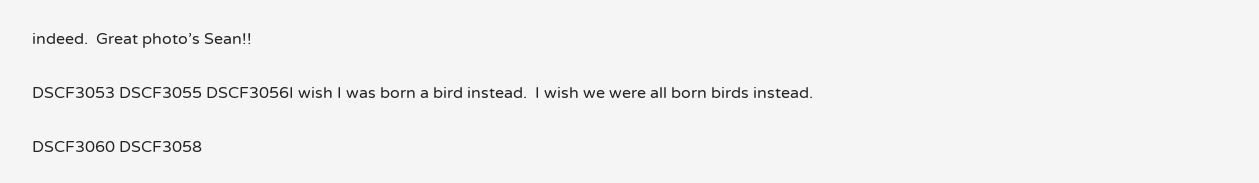indeed.  Great photo’s Sean!!

DSCF3053 DSCF3055 DSCF3056I wish I was born a bird instead.  I wish we were all born birds instead.

DSCF3060 DSCF3058